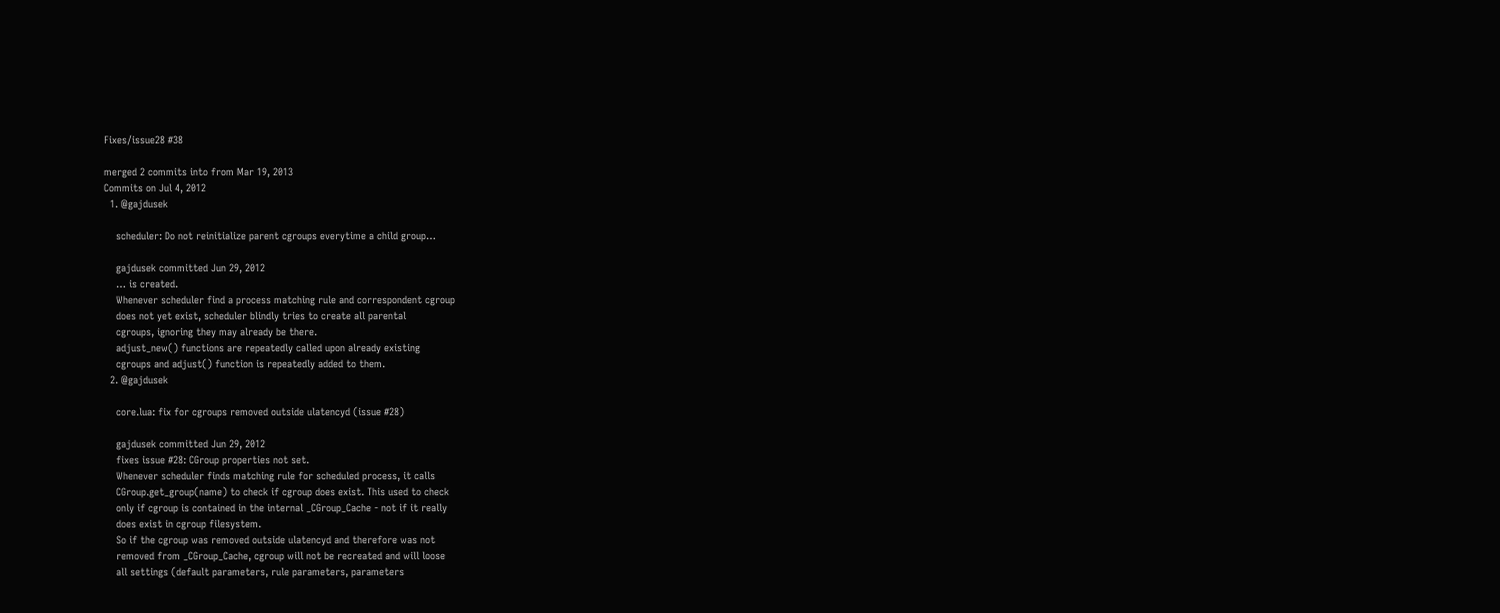Fixes/issue28 #38

merged 2 commits into from Mar 19, 2013
Commits on Jul 4, 2012
  1. @gajdusek

    scheduler: Do not reinitialize parent cgroups everytime a child group…

    gajdusek committed Jun 29, 2012
    … is created.
    Whenever scheduler find a process matching rule and correspondent cgroup
    does not yet exist, scheduler blindly tries to create all parental
    cgroups, ignoring they may already be there.
    adjust_new() functions are repeatedly called upon already existing
    cgroups and adjust() function is repeatedly added to them.
  2. @gajdusek

    core.lua: fix for cgroups removed outside ulatencyd (issue #28)

    gajdusek committed Jun 29, 2012
    fixes issue #28: CGroup properties not set.
    Whenever scheduler finds matching rule for scheduled process, it calls
    CGroup.get_group(name) to check if cgroup does exist. This used to check
    only if cgroup is contained in the internal _CGroup_Cache - not if it really
    does exist in cgroup filesystem.
    So if the cgroup was removed outside ulatencyd and therefore was not
    removed from _CGroup_Cache, cgroup will not be recreated and will loose
    all settings (default parameters, rule parameters, parameters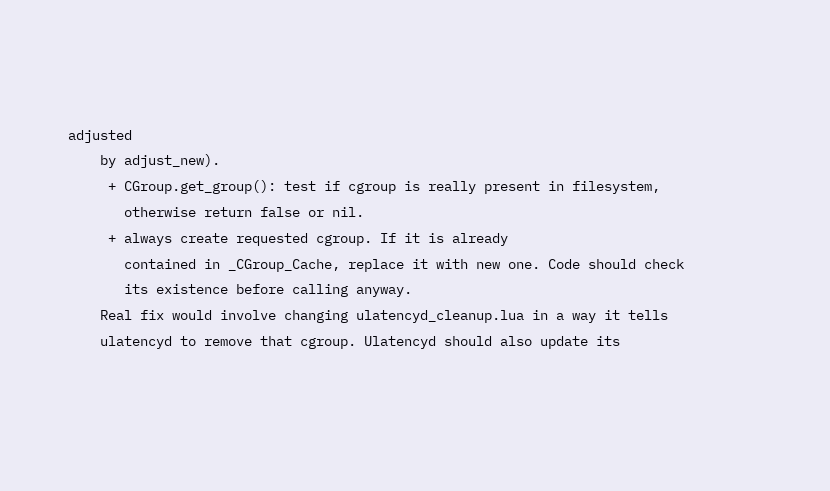adjusted
    by adjust_new).
     + CGroup.get_group(): test if cgroup is really present in filesystem,
       otherwise return false or nil.
     + always create requested cgroup. If it is already
       contained in _CGroup_Cache, replace it with new one. Code should check
       its existence before calling anyway.
    Real fix would involve changing ulatencyd_cleanup.lua in a way it tells
    ulatencyd to remove that cgroup. Ulatencyd should also update its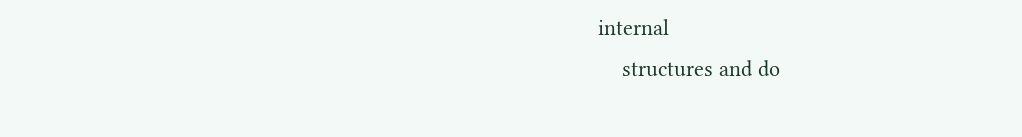internal
    structures and do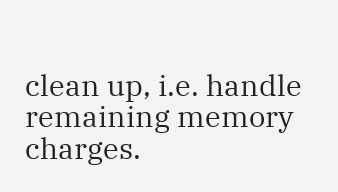clean up, i.e. handle remaining memory charges.